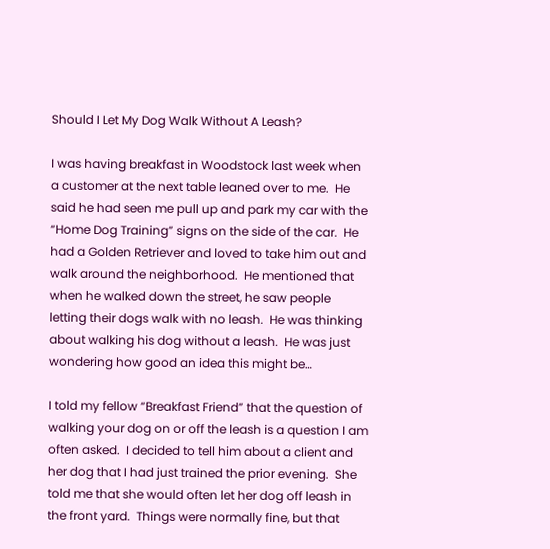Should I Let My Dog Walk Without A Leash?

I was having breakfast in Woodstock last week when a customer at the next table leaned over to me.  He said he had seen me pull up and park my car with the “Home Dog Training” signs on the side of the car.  He had a Golden Retriever and loved to take him out and walk around the neighborhood.  He mentioned that when he walked down the street, he saw people letting their dogs walk with no leash.  He was thinking about walking his dog without a leash.  He was just wondering how good an idea this might be…

I told my fellow “Breakfast Friend” that the question of walking your dog on or off the leash is a question I am often asked.  I decided to tell him about a client and her dog that I had just trained the prior evening.  She told me that she would often let her dog off leash in the front yard.  Things were normally fine, but that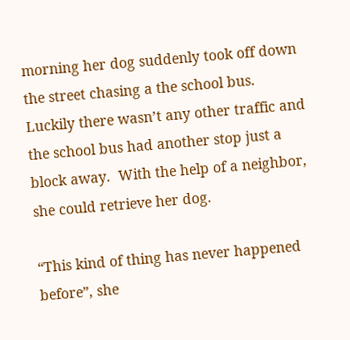morning her dog suddenly took off down the street chasing a the school bus.  Luckily there wasn’t any other traffic and the school bus had another stop just a block away.  With the help of a neighbor, she could retrieve her dog.

“This kind of thing has never happened before”, she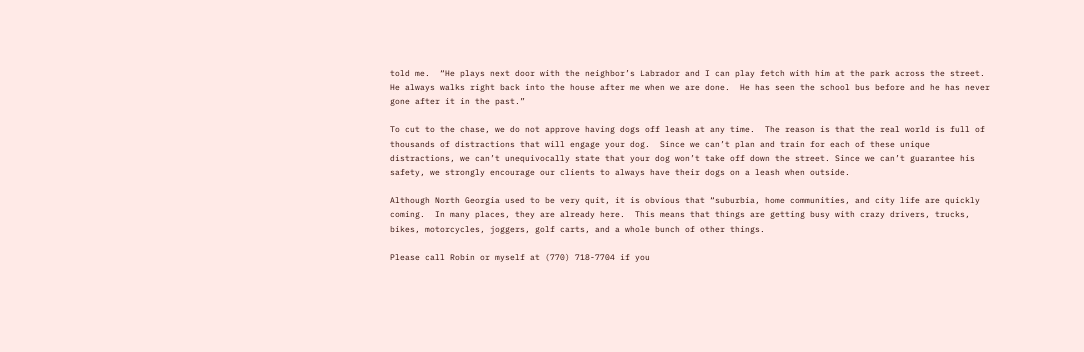told me.  “He plays next door with the neighbor’s Labrador and I can play fetch with him at the park across the street. He always walks right back into the house after me when we are done.  He has seen the school bus before and he has never gone after it in the past.”

To cut to the chase, we do not approve having dogs off leash at any time.  The reason is that the real world is full of thousands of distractions that will engage your dog.  Since we can’t plan and train for each of these unique distractions, we can’t unequivocally state that your dog won’t take off down the street. Since we can’t guarantee his safety, we strongly encourage our clients to always have their dogs on a leash when outside.

Although North Georgia used to be very quit, it is obvious that “suburbia, home communities, and city life are quickly coming.  In many places, they are already here.  This means that things are getting busy with crazy drivers, trucks, bikes, motorcycles, joggers, golf carts, and a whole bunch of other things.

Please call Robin or myself at (770) 718-7704 if you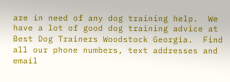are in need of any dog training help.  We have a lot of good dog training advice at Best Dog Trainers Woodstock Georgia.  Find all our phone numbers, text addresses and email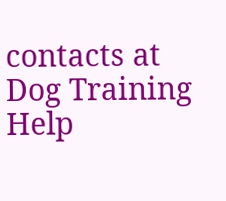contacts at Dog Training Help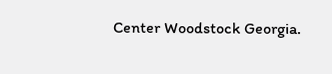Center Woodstock Georgia.